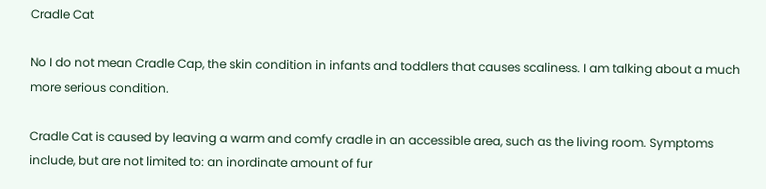Cradle Cat

No I do not mean Cradle Cap, the skin condition in infants and toddlers that causes scaliness. I am talking about a much more serious condition.

Cradle Cat is caused by leaving a warm and comfy cradle in an accessible area, such as the living room. Symptoms include, but are not limited to: an inordinate amount of fur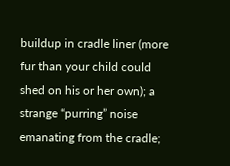buildup in cradle liner (more fur than your child could shed on his or her own); a strange “purring” noise emanating from the cradle;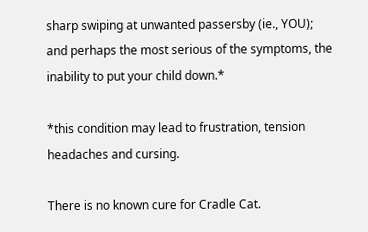sharp swiping at unwanted passersby (ie., YOU); and perhaps the most serious of the symptoms, the inability to put your child down.*

*this condition may lead to frustration, tension headaches and cursing.

There is no known cure for Cradle Cat.